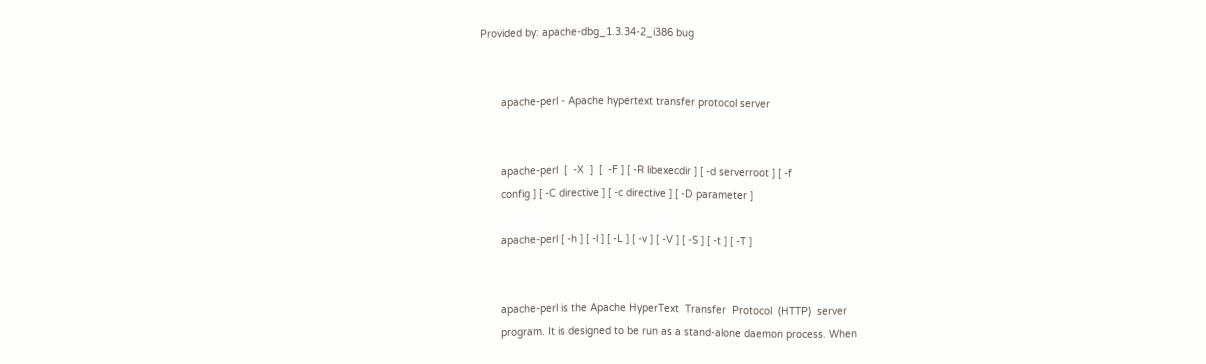Provided by: apache-dbg_1.3.34-2_i386 bug


       apache-perl - Apache hypertext transfer protocol server


       apache-perl  [  -X  ]  [  -F ] [ -R libexecdir ] [ -d serverroot ] [ -f
       config ] [ -C directive ] [ -c directive ] [ -D parameter ]

       apache-perl [ -h ] [ -l ] [ -L ] [ -v ] [ -V ] [ -S ] [ -t ] [ -T ]


       apache-perl is the Apache HyperText  Transfer  Protocol  (HTTP)  server
       program. It is designed to be run as a stand-alone daemon process. When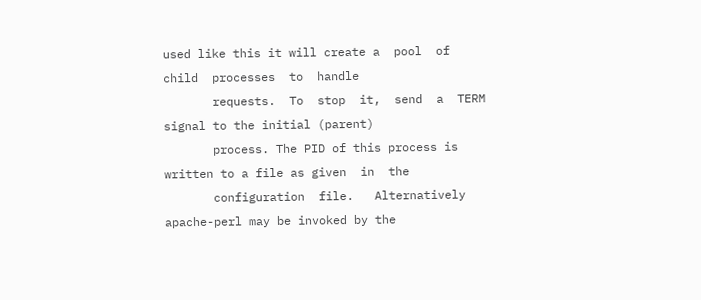used like this it will create a  pool  of  child  processes  to  handle
       requests.  To  stop  it,  send  a  TERM  signal to the initial (parent)
       process. The PID of this process is written to a file as given  in  the
       configuration  file.   Alternatively  apache-perl may be invoked by the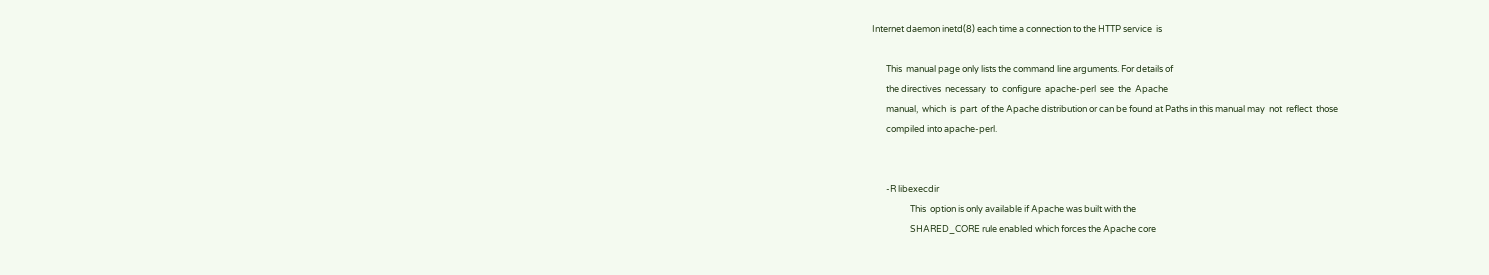Internet daemon inetd(8) each time a connection to the HTTP service  is

       This  manual page only lists the command line arguments. For details of
       the directives  necessary  to  configure  apache-perl  see  the  Apache
       manual,  which  is  part  of the Apache distribution or can be found at Paths in this manual may  not  reflect  those
       compiled into apache-perl.


       -R libexecdir
                   This  option is only available if Apache was built with the
                   SHARED_CORE rule enabled which forces the Apache core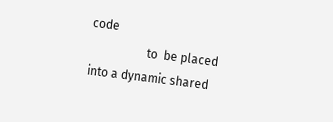code
                   to  be placed into a dynamic shared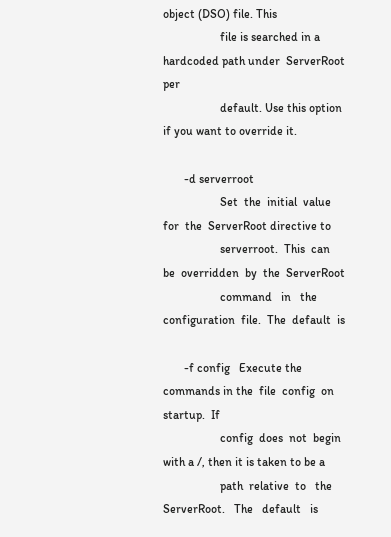object (DSO) file. This
                   file is searched in a hardcoded path under  ServerRoot  per
                   default. Use this option if you want to override it.

       -d serverroot
                   Set  the  initial  value  for  the  ServerRoot directive to
                   serverroot.  This  can  be  overridden  by  the  ServerRoot
                   command   in   the   configuration  file.  The  default  is

       -f config   Execute the commands in the  file  config  on  startup.  If
                   config  does  not  begin with a /, then it is taken to be a
                   path  relative  to   the   ServerRoot.   The   default   is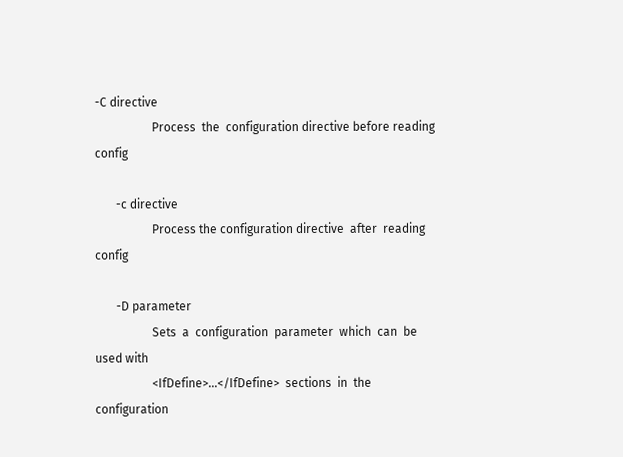-C directive
                   Process  the  configuration directive before reading config

       -c directive
                   Process the configuration directive  after  reading  config

       -D parameter
                   Sets  a  configuration  parameter  which  can  be used with
                   <IfDefine>...</IfDefine>  sections  in  the   configuration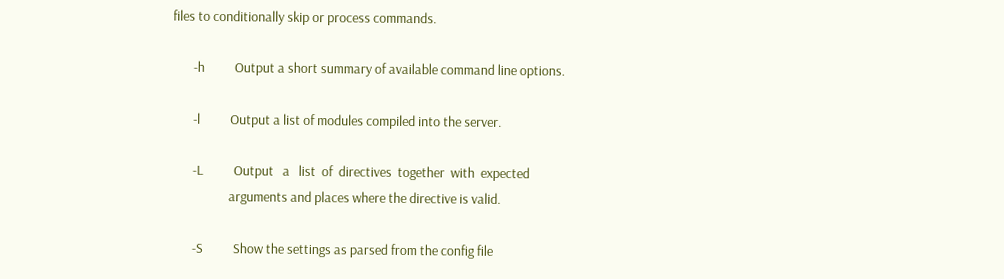files to conditionally skip or process commands.

       -h          Output a short summary of available command line options.

       -l          Output a list of modules compiled into the server.

       -L          Output   a   list  of  directives  together  with  expected
                   arguments and places where the directive is valid.

       -S          Show the settings as parsed from the config file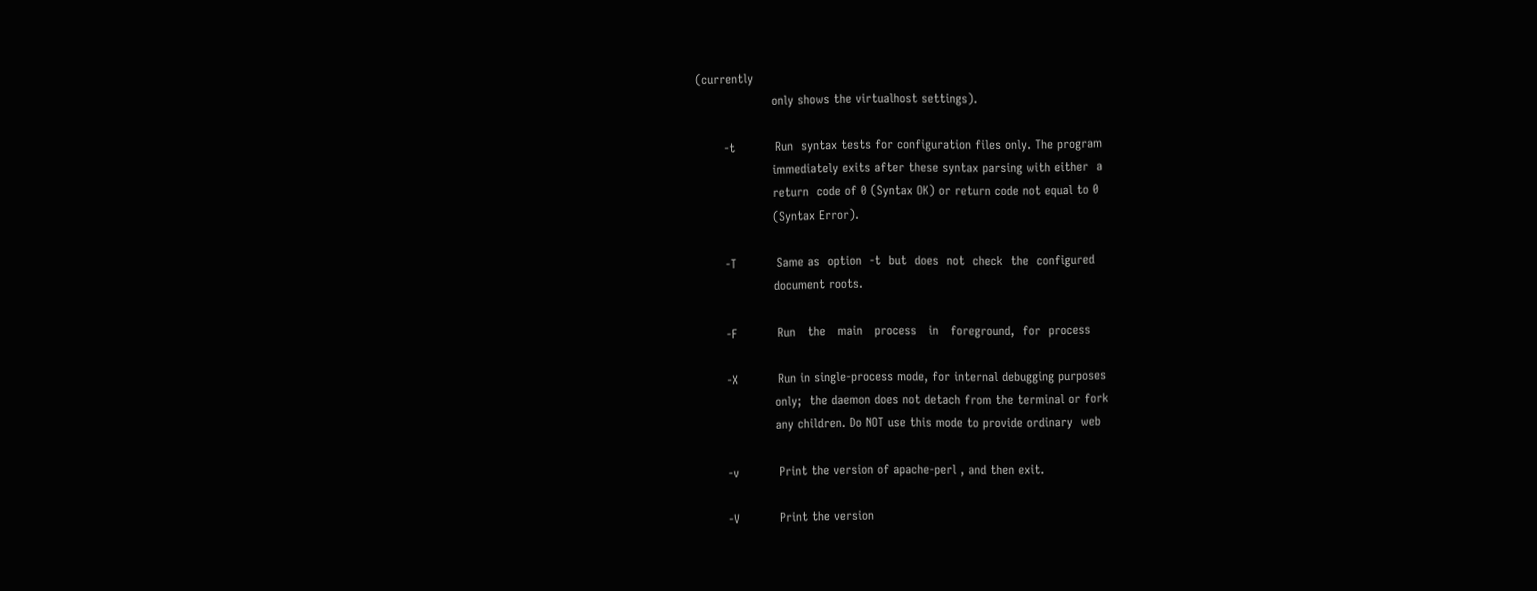(currently
                   only shows the virtualhost settings).

       -t          Run  syntax tests for configuration files only. The program
                   immediately exits after these syntax parsing with either  a
                   return  code of 0 (Syntax OK) or return code not equal to 0
                   (Syntax Error).

       -T          Same as  option  -t  but  does  not  check  the  configured
                   document roots.

       -F          Run   the   main   process   in   foreground,  for  process

       -X          Run in single-process mode, for internal debugging purposes
                   only;  the daemon does not detach from the terminal or fork
                   any children. Do NOT use this mode to provide ordinary  web

       -v          Print the version of apache-perl , and then exit.

       -V          Print the version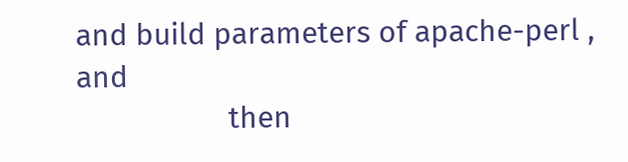and build parameters of apache-perl , and
                   then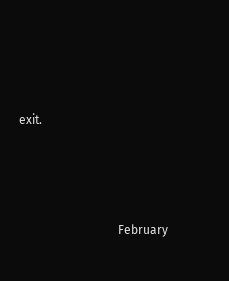exit.





                                 February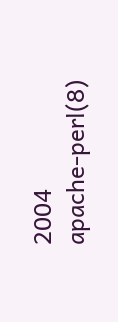2004                  apache-perl(8)